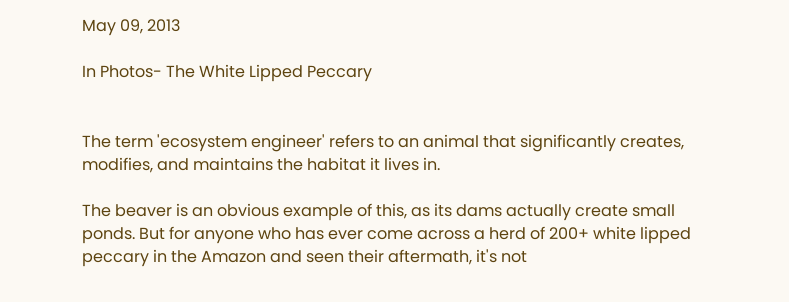May 09, 2013

In Photos- The White Lipped Peccary


The term 'ecosystem engineer' refers to an animal that significantly creates, modifies, and maintains the habitat it lives in.

The beaver is an obvious example of this, as its dams actually create small ponds. But for anyone who has ever come across a herd of 200+ white lipped peccary in the Amazon and seen their aftermath, it's not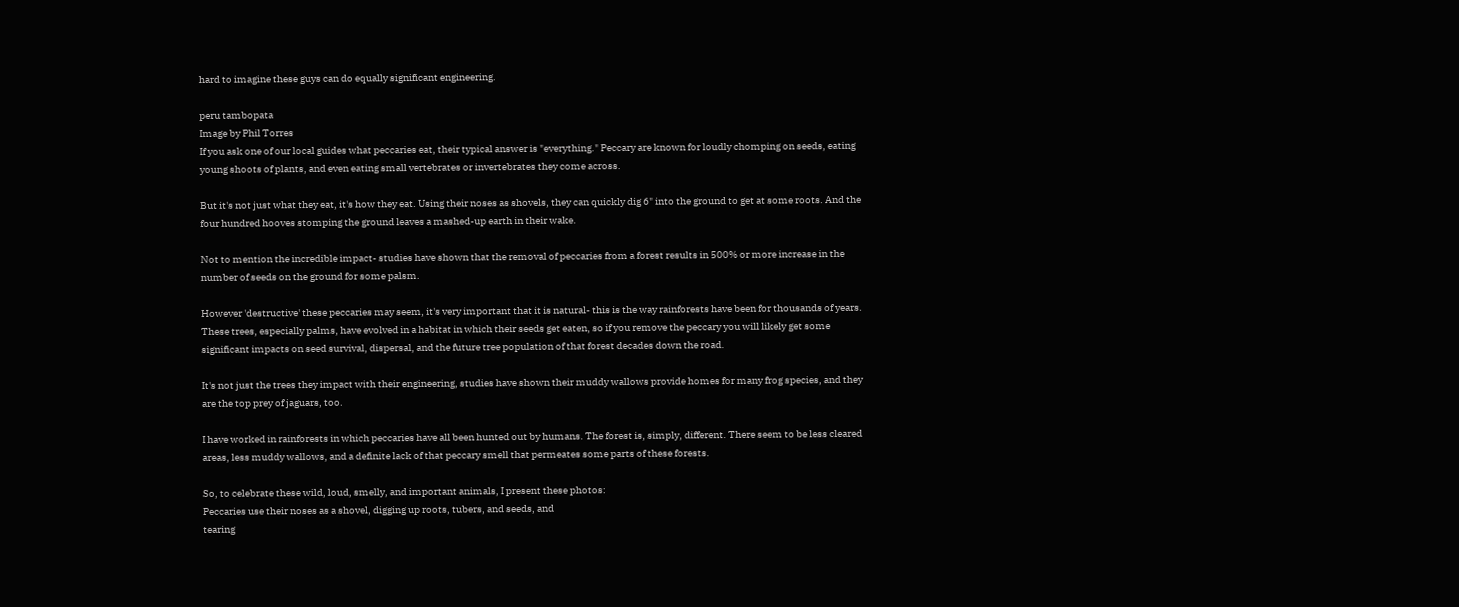hard to imagine these guys can do equally significant engineering.

peru tambopata
Image by Phil Torres
If you ask one of our local guides what peccaries eat, their typical answer is "everything." Peccary are known for loudly chomping on seeds, eating young shoots of plants, and even eating small vertebrates or invertebrates they come across.

But it's not just what they eat, it's how they eat. Using their noses as shovels, they can quickly dig 6" into the ground to get at some roots. And the four hundred hooves stomping the ground leaves a mashed-up earth in their wake.

Not to mention the incredible impact- studies have shown that the removal of peccaries from a forest results in 500% or more increase in the number of seeds on the ground for some palsm.

However 'destructive' these peccaries may seem, it's very important that it is natural- this is the way rainforests have been for thousands of years. These trees, especially palms, have evolved in a habitat in which their seeds get eaten, so if you remove the peccary you will likely get some significant impacts on seed survival, dispersal, and the future tree population of that forest decades down the road.

It's not just the trees they impact with their engineering, studies have shown their muddy wallows provide homes for many frog species, and they are the top prey of jaguars, too.

I have worked in rainforests in which peccaries have all been hunted out by humans. The forest is, simply, different. There seem to be less cleared areas, less muddy wallows, and a definite lack of that peccary smell that permeates some parts of these forests.

So, to celebrate these wild, loud, smelly, and important animals, I present these photos:
Peccaries use their noses as a shovel, digging up roots, tubers, and seeds, and
tearing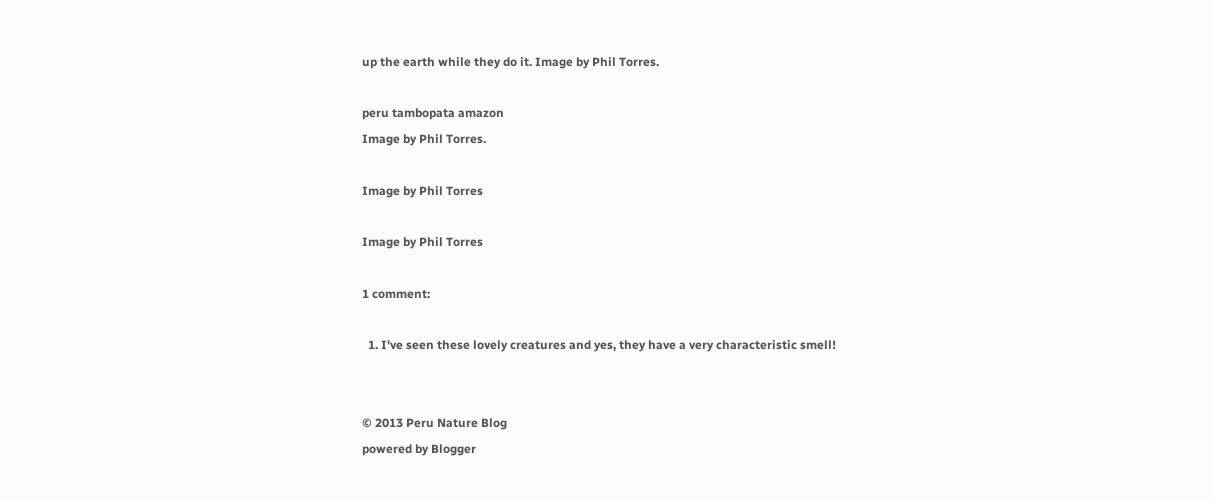up the earth while they do it. Image by Phil Torres.

peru tambopata amazon
Image by Phil Torres.

Image by Phil Torres

Image by Phil Torres

1 comment:

  1. I've seen these lovely creatures and yes, they have a very characteristic smell!


© 2013 Peru Nature Blog
powered by Blogger